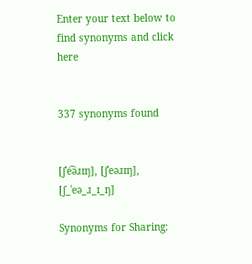Enter your text below to find synonyms and click here


337 synonyms found


[ʃˈe͡əɹɪŋ], [ʃˈeəɹɪŋ], [ʃ_ˈeə_ɹ_ɪ_ŋ]

Synonyms for Sharing: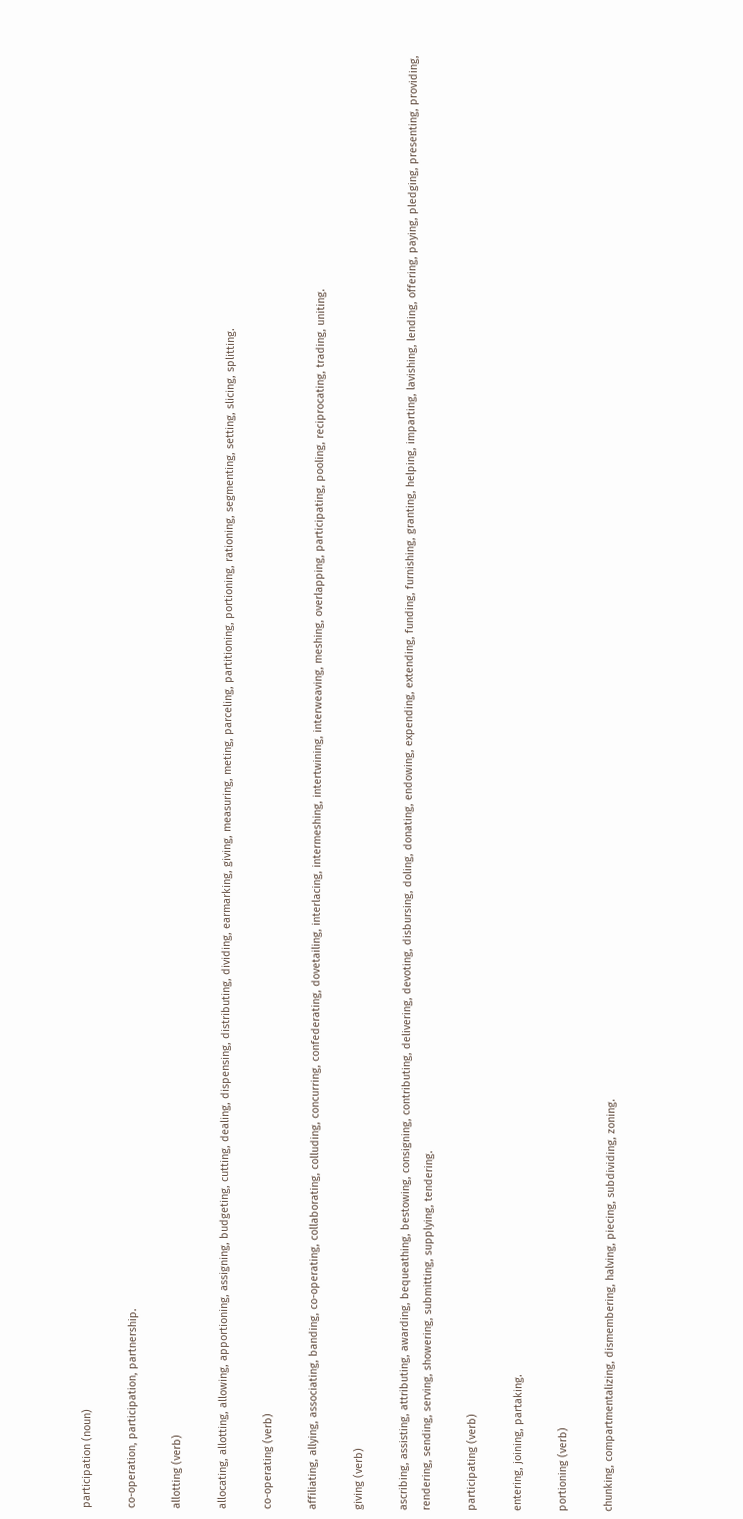participation (noun)

co-operation, participation, partnership.

allotting (verb)

allocating, allotting, allowing, apportioning, assigning, budgeting, cutting, dealing, dispensing, distributing, dividing, earmarking, giving, measuring, meting, parceling, partitioning, portioning, rationing, segmenting, setting, slicing, splitting.

co-operating (verb)

affiliating, allying, associating, banding, co-operating, collaborating, colluding, concurring, confederating, dovetailing, interlacing, intermeshing, intertwining, interweaving, meshing, overlapping, participating, pooling, reciprocating, trading, uniting.

giving (verb)

ascribing, assisting, attributing, awarding, bequeathing, bestowing, consigning, contributing, delivering, devoting, disbursing, doling, donating, endowing, expending, extending, funding, furnishing, granting, helping, imparting, lavishing, lending, offering, paying, pledging, presenting, providing, rendering, sending, serving, showering, submitting, supplying, tendering.

participating (verb)

entering, joining, partaking.

portioning (verb)

chunking, compartmentalizing, dismembering, halving, piecing, subdividing, zoning.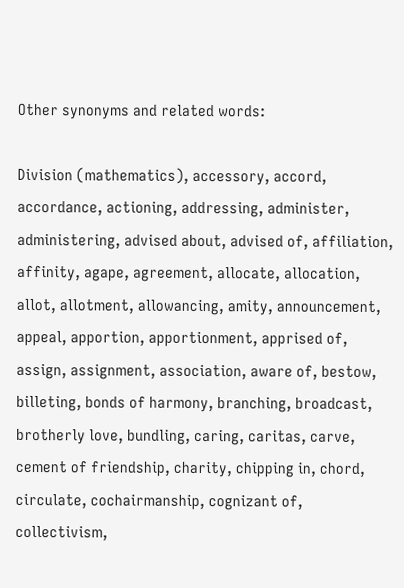Other synonyms and related words:

Division (mathematics), accessory, accord, accordance, actioning, addressing, administer, administering, advised about, advised of, affiliation, affinity, agape, agreement, allocate, allocation, allot, allotment, allowancing, amity, announcement, appeal, apportion, apportionment, apprised of, assign, assignment, association, aware of, bestow, billeting, bonds of harmony, branching, broadcast, brotherly love, bundling, caring, caritas, carve, cement of friendship, charity, chipping in, chord, circulate, cochairmanship, cognizant of, collectivism,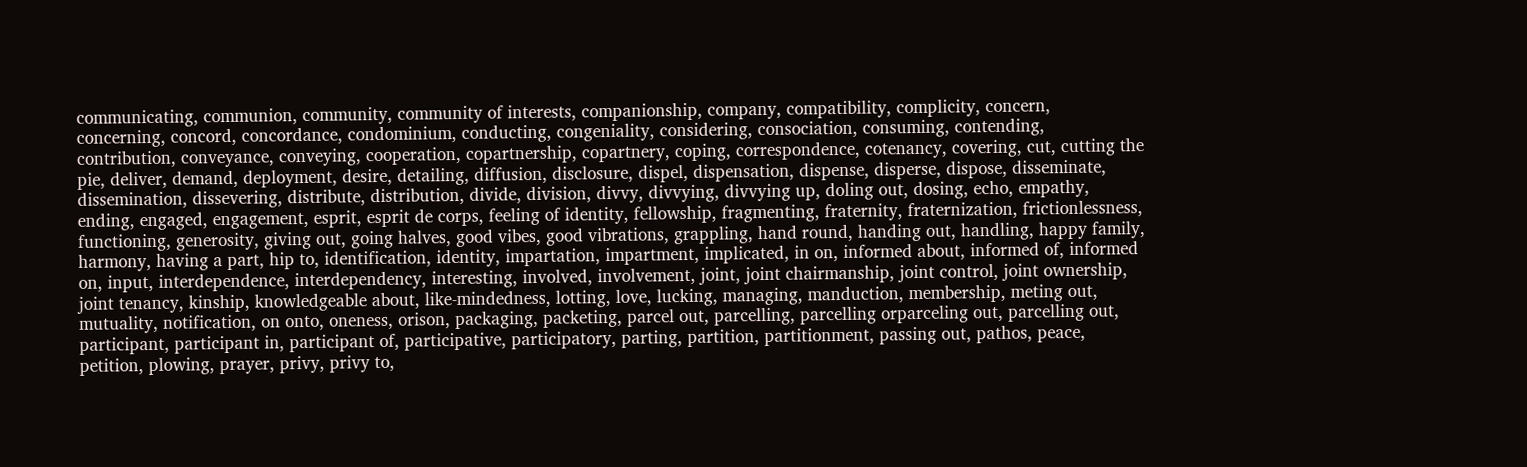communicating, communion, community, community of interests, companionship, company, compatibility, complicity, concern, concerning, concord, concordance, condominium, conducting, congeniality, considering, consociation, consuming, contending, contribution, conveyance, conveying, cooperation, copartnership, copartnery, coping, correspondence, cotenancy, covering, cut, cutting the pie, deliver, demand, deployment, desire, detailing, diffusion, disclosure, dispel, dispensation, dispense, disperse, dispose, disseminate, dissemination, dissevering, distribute, distribution, divide, division, divvy, divvying, divvying up, doling out, dosing, echo, empathy, ending, engaged, engagement, esprit, esprit de corps, feeling of identity, fellowship, fragmenting, fraternity, fraternization, frictionlessness, functioning, generosity, giving out, going halves, good vibes, good vibrations, grappling, hand round, handing out, handling, happy family, harmony, having a part, hip to, identification, identity, impartation, impartment, implicated, in on, informed about, informed of, informed on, input, interdependence, interdependency, interesting, involved, involvement, joint, joint chairmanship, joint control, joint ownership, joint tenancy, kinship, knowledgeable about, like-mindedness, lotting, love, lucking, managing, manduction, membership, meting out, mutuality, notification, on onto, oneness, orison, packaging, packeting, parcel out, parcelling, parcelling orparceling out, parcelling out, participant, participant in, participant of, participative, participatory, parting, partition, partitionment, passing out, pathos, peace, petition, plowing, prayer, privy, privy to,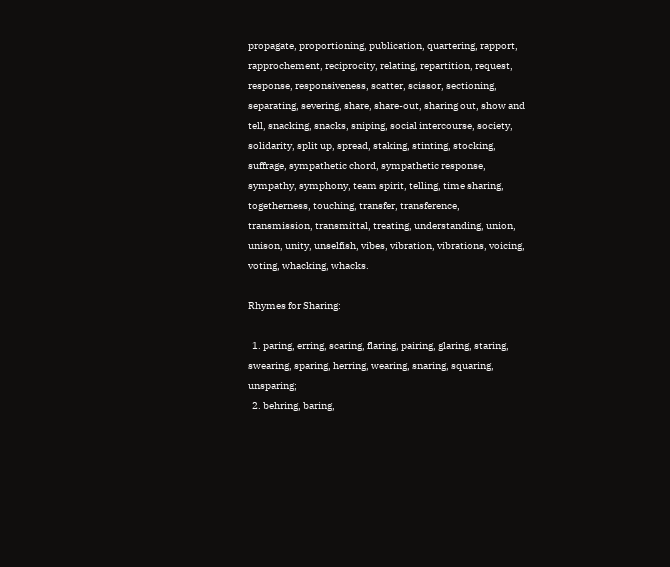propagate, proportioning, publication, quartering, rapport, rapprochement, reciprocity, relating, repartition, request, response, responsiveness, scatter, scissor, sectioning, separating, severing, share, share-out, sharing out, show and tell, snacking, snacks, sniping, social intercourse, society, solidarity, split up, spread, staking, stinting, stocking, suffrage, sympathetic chord, sympathetic response, sympathy, symphony, team spirit, telling, time sharing, togetherness, touching, transfer, transference, transmission, transmittal, treating, understanding, union, unison, unity, unselfish, vibes, vibration, vibrations, voicing, voting, whacking, whacks.

Rhymes for Sharing:

  1. paring, erring, scaring, flaring, pairing, glaring, staring, swearing, sparing, herring, wearing, snaring, squaring, unsparing;
  2. behring, baring,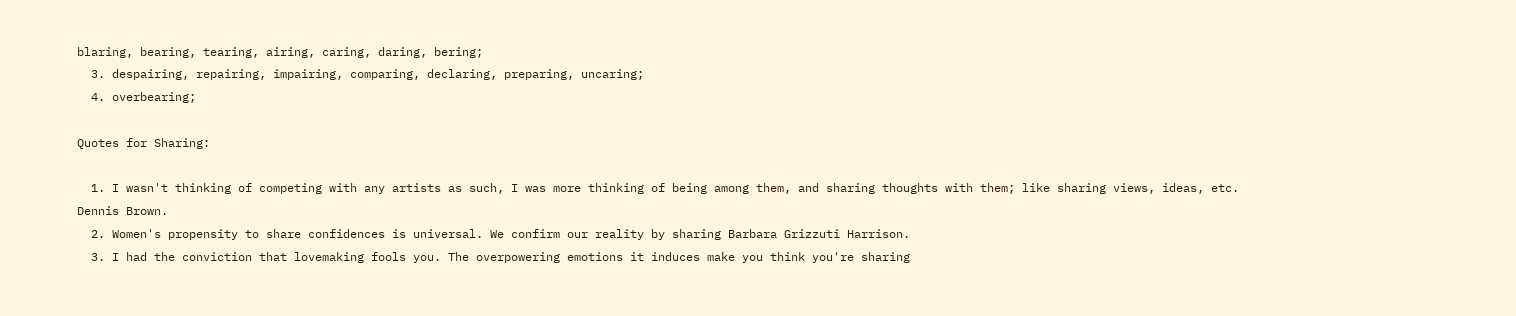blaring, bearing, tearing, airing, caring, daring, bering;
  3. despairing, repairing, impairing, comparing, declaring, preparing, uncaring;
  4. overbearing;

Quotes for Sharing:

  1. I wasn't thinking of competing with any artists as such, I was more thinking of being among them, and sharing thoughts with them; like sharing views, ideas, etc. Dennis Brown.
  2. Women's propensity to share confidences is universal. We confirm our reality by sharing Barbara Grizzuti Harrison.
  3. I had the conviction that lovemaking fools you. The overpowering emotions it induces make you think you're sharing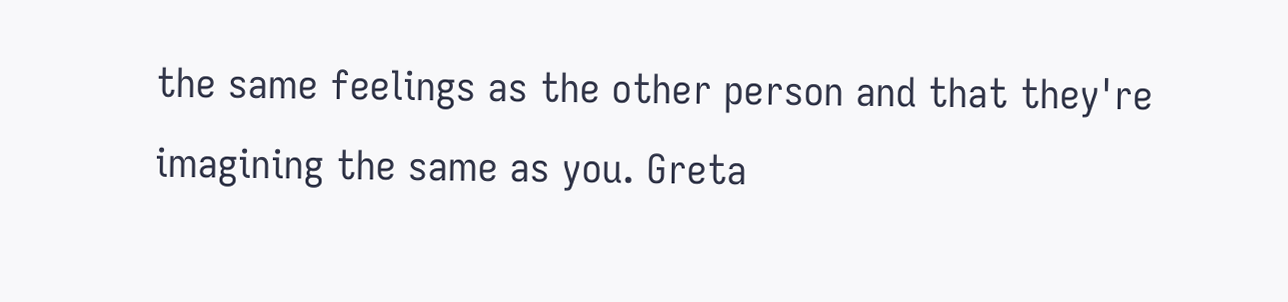the same feelings as the other person and that they're imagining the same as you. Greta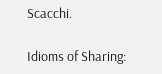Scacchi.

Idioms of Sharing: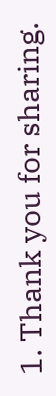1. Thank you for sharing.